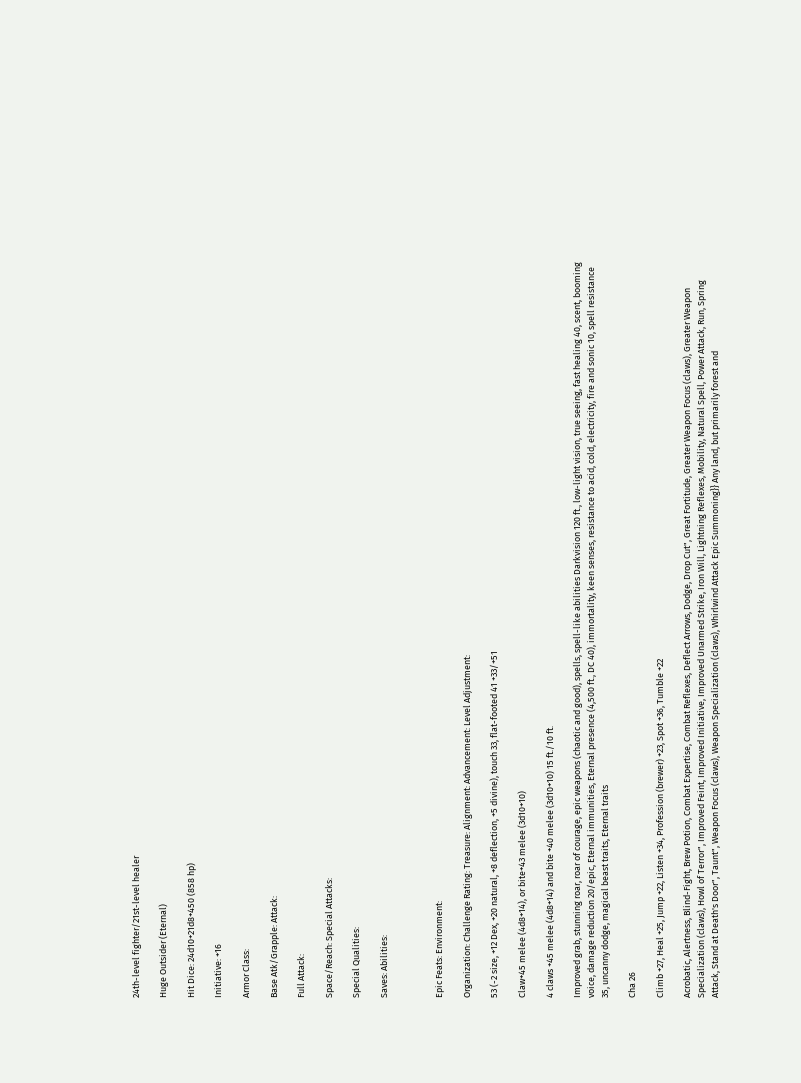24th-level fighter/21st-level healer

Huge Outsider (Eternal)

Hit Dice: 24d10+21d8+450 (858 hp)

Initiative: +16

Armor Class:

Base Atk/Grapple: Attack:

Full Attack:

Space/Reach: Special Attacks:

Special Qualities:

Saves: Abilities:



Epic Feats: Environment:

Organization: Challenge Rating: Treasure: Alignment: Advancement: Level Adjustment:

53 (-2 size, +12 Dex, +20 natural, +8 deflection, +5 divine), touch 33, flat-footed 41 +33/+51

Claw+45 melee (4d8+14), or bite+43 melee (3d10+10)

4 claws +45 melee (4d8+14) and bite +40 melee (3d10+10) 15 ft./10 ft.

Improved grab, stunning roar, roar of courage, epic weapons (chaotic and good), spells, spell-like abilities Darkvision 120 ft., low-light vision, true seeing, fast healing 40, scent, booming voice, damage reduction 20/epic, Eternal immunities, Eternal presence (4,500 ft., DC 40), immortality, keen senses, resistance to acid, cold, electricity, fire and sonic 10, spell resistance 35, uncanny dodge, magical beast traits, Eternal traits

Cha 26

Climb +27, Heal +25, Jump +22, Listen +34, Profession (brewer) +23, Spot +36, Tumble +22

Acrobatic, Alertness, Blind-Fight, Brew Potion, Combat Expertise, Combat Reflexes, Deflect Arrows, Dodge, Drop Cut", Great Fortitude, Greater Weapon Focus (claws), Greater Weapon Specialization (claws), Howl of Terror", Improved Feint, Improved Initiative, Improved Unarmed Strike, Iron Will, Lightning Reflexes, Mobility, Natural Spell, Power Attack, Run, Spring Attack, Stand at Death's Door", Taunt", Weapon Focus (claws), Weapon Specialization (claws), Whirlwind Attack Epic Summoning}} Any land, but primarily forest and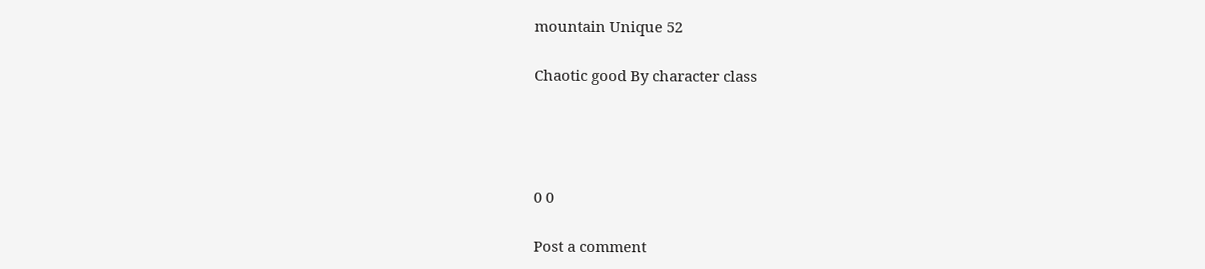mountain Unique 52

Chaotic good By character class




0 0

Post a comment